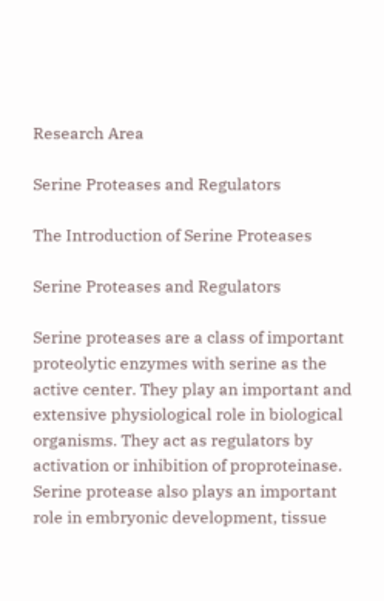Research Area

Serine Proteases and Regulators

The Introduction of Serine Proteases

Serine Proteases and Regulators

Serine proteases are a class of important proteolytic enzymes with serine as the active center. They play an important and extensive physiological role in biological organisms. They act as regulators by activation or inhibition of proproteinase. Serine protease also plays an important role in embryonic development, tissue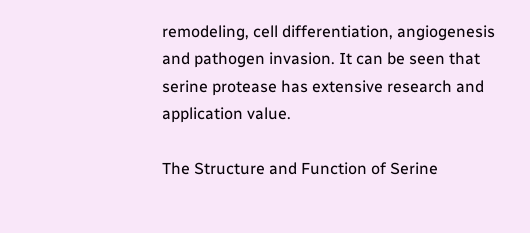remodeling, cell differentiation, angiogenesis and pathogen invasion. It can be seen that serine protease has extensive research and application value.

The Structure and Function of Serine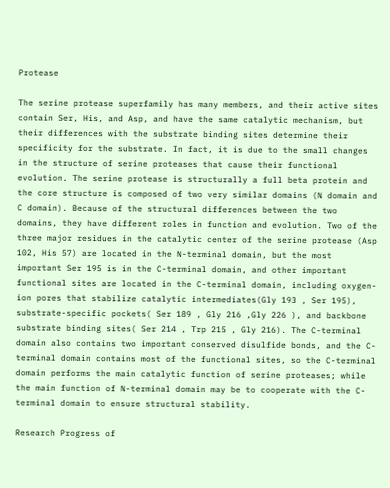Protease

The serine protease superfamily has many members, and their active sites contain Ser, His, and Asp, and have the same catalytic mechanism, but their differences with the substrate binding sites determine their specificity for the substrate. In fact, it is due to the small changes in the structure of serine proteases that cause their functional evolution. The serine protease is structurally a full beta protein and the core structure is composed of two very similar domains (N domain and C domain). Because of the structural differences between the two domains, they have different roles in function and evolution. Two of the three major residues in the catalytic center of the serine protease (Asp 102, His 57) are located in the N-terminal domain, but the most important Ser 195 is in the C-terminal domain, and other important functional sites are located in the C-terminal domain, including oxygen-ion pores that stabilize catalytic intermediates(Gly 193 , Ser 195), substrate-specific pockets( Ser 189 , Gly 216 ,Gly 226 ), and backbone substrate binding sites( Ser 214 , Trp 215 , Gly 216). The C-terminal domain also contains two important conserved disulfide bonds, and the C-terminal domain contains most of the functional sites, so the C-terminal domain performs the main catalytic function of serine proteases; while the main function of N-terminal domain may be to cooperate with the C-terminal domain to ensure structural stability.

Research Progress of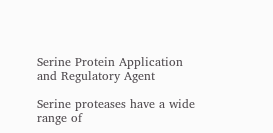Serine Protein Application and Regulatory Agent

Serine proteases have a wide range of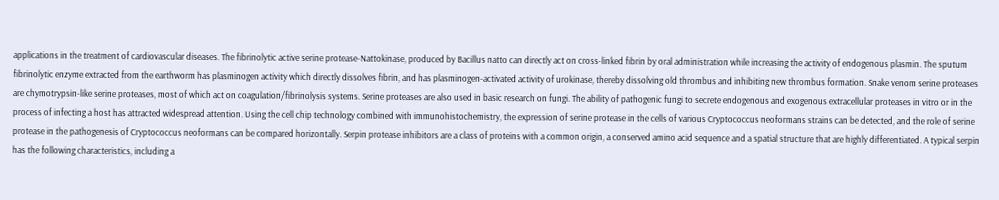applications in the treatment of cardiovascular diseases. The fibrinolytic active serine protease-Nattokinase, produced by Bacillus natto can directly act on cross-linked fibrin by oral administration while increasing the activity of endogenous plasmin. The sputum fibrinolytic enzyme extracted from the earthworm has plasminogen activity which directly dissolves fibrin, and has plasminogen-activated activity of urokinase, thereby dissolving old thrombus and inhibiting new thrombus formation. Snake venom serine proteases are chymotrypsin-like serine proteases, most of which act on coagulation/fibrinolysis systems. Serine proteases are also used in basic research on fungi. The ability of pathogenic fungi to secrete endogenous and exogenous extracellular proteases in vitro or in the process of infecting a host has attracted widespread attention. Using the cell chip technology combined with immunohistochemistry, the expression of serine protease in the cells of various Cryptococcus neoformans strains can be detected, and the role of serine protease in the pathogenesis of Cryptococcus neoformans can be compared horizontally. Serpin protease inhibitors are a class of proteins with a common origin, a conserved amino acid sequence and a spatial structure that are highly differentiated. A typical serpin has the following characteristics, including a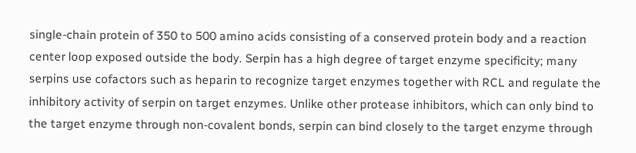single-chain protein of 350 to 500 amino acids consisting of a conserved protein body and a reaction center loop exposed outside the body. Serpin has a high degree of target enzyme specificity; many serpins use cofactors such as heparin to recognize target enzymes together with RCL and regulate the inhibitory activity of serpin on target enzymes. Unlike other protease inhibitors, which can only bind to the target enzyme through non-covalent bonds, serpin can bind closely to the target enzyme through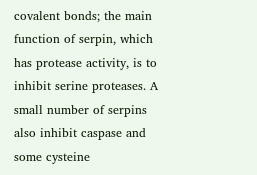covalent bonds; the main function of serpin, which has protease activity, is to inhibit serine proteases. A small number of serpins also inhibit caspase and some cysteine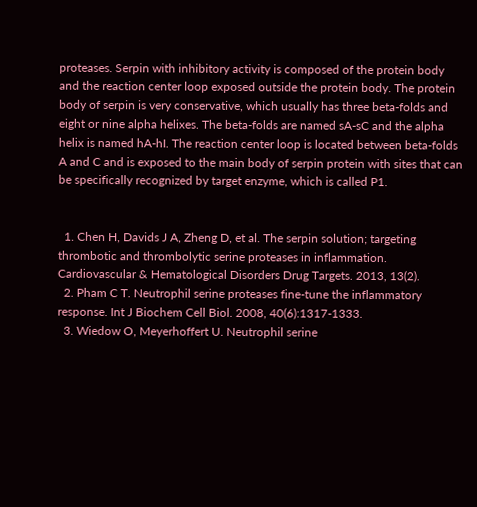proteases. Serpin with inhibitory activity is composed of the protein body and the reaction center loop exposed outside the protein body. The protein body of serpin is very conservative, which usually has three beta-folds and eight or nine alpha helixes. The beta-folds are named sA-sC and the alpha helix is named hA-hI. The reaction center loop is located between beta-folds A and C and is exposed to the main body of serpin protein with sites that can be specifically recognized by target enzyme, which is called P1.


  1. Chen H, Davids J A, Zheng D, et al. The serpin solution; targeting thrombotic and thrombolytic serine proteases in inflammation. Cardiovascular & Hematological Disorders Drug Targets. 2013, 13(2).
  2. Pham C T. Neutrophil serine proteases fine-tune the inflammatory response. Int J Biochem Cell Biol. 2008, 40(6):1317-1333.
  3. Wiedow O, Meyerhoffert U. Neutrophil serine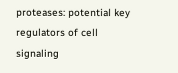proteases: potential key regulators of cell signaling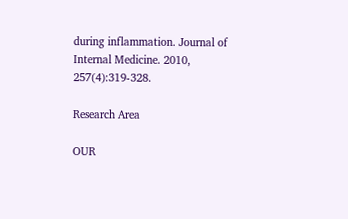during inflammation. Journal of Internal Medicine. 2010, 257(4):319-328.

Research Area

OUR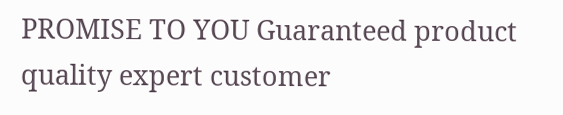PROMISE TO YOU Guaranteed product quality expert customer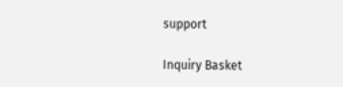support

Inquiry Basket